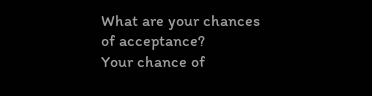What are your chances of acceptance?
Your chance of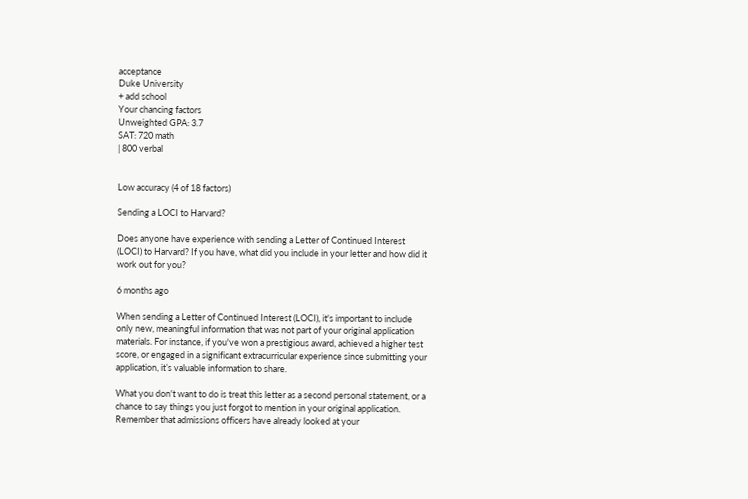acceptance
Duke University
+ add school
Your chancing factors
Unweighted GPA: 3.7
SAT: 720 math
| 800 verbal


Low accuracy (4 of 18 factors)

Sending a LOCI to Harvard?

Does anyone have experience with sending a Letter of Continued Interest (LOCI) to Harvard? If you have, what did you include in your letter and how did it work out for you?

6 months ago

When sending a Letter of Continued Interest (LOCI), it's important to include only new, meaningful information that was not part of your original application materials. For instance, if you've won a prestigious award, achieved a higher test score, or engaged in a significant extracurricular experience since submitting your application, it’s valuable information to share.

What you don't want to do is treat this letter as a second personal statement, or a chance to say things you just forgot to mention in your original application. Remember that admissions officers have already looked at your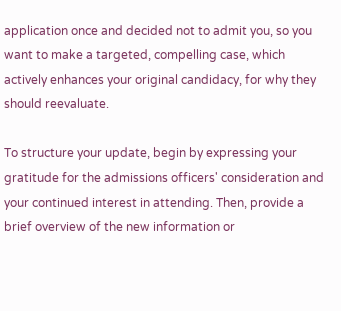application once and decided not to admit you, so you want to make a targeted, compelling case, which actively enhances your original candidacy, for why they should reevaluate.

To structure your update, begin by expressing your gratitude for the admissions officers' consideration and your continued interest in attending. Then, provide a brief overview of the new information or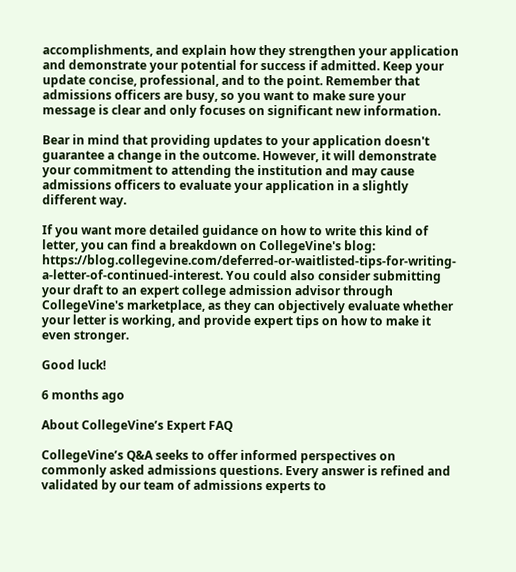accomplishments, and explain how they strengthen your application and demonstrate your potential for success if admitted. Keep your update concise, professional, and to the point. Remember that admissions officers are busy, so you want to make sure your message is clear and only focuses on significant new information.

Bear in mind that providing updates to your application doesn't guarantee a change in the outcome. However, it will demonstrate your commitment to attending the institution and may cause admissions officers to evaluate your application in a slightly different way.

If you want more detailed guidance on how to write this kind of letter, you can find a breakdown on CollegeVine's blog: https://blog.collegevine.com/deferred-or-waitlisted-tips-for-writing-a-letter-of-continued-interest. You could also consider submitting your draft to an expert college admission advisor through CollegeVine's marketplace, as they can objectively evaluate whether your letter is working, and provide expert tips on how to make it even stronger.

Good luck!

6 months ago

About CollegeVine’s Expert FAQ

CollegeVine’s Q&A seeks to offer informed perspectives on commonly asked admissions questions. Every answer is refined and validated by our team of admissions experts to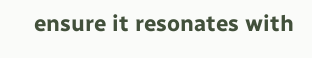ensure it resonates with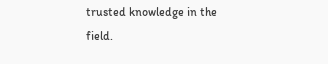trusted knowledge in the field.